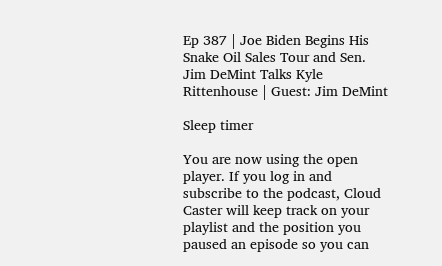Ep 387 | Joe Biden Begins His Snake Oil Sales Tour and Sen. Jim DeMint Talks Kyle Rittenhouse | Guest: Jim DeMint

Sleep timer

You are now using the open player. If you log in and subscribe to the podcast, Cloud Caster will keep track on your playlist and the position you paused an episode so you can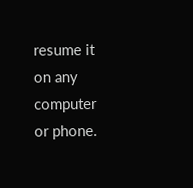resume it on any computer or phone.